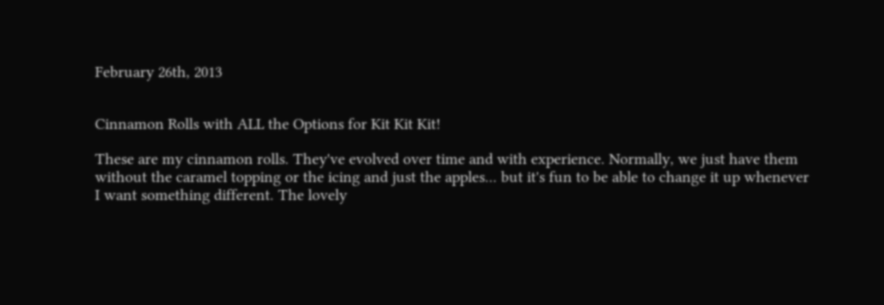February 26th, 2013


Cinnamon Rolls with ALL the Options for Kit Kit Kit!

These are my cinnamon rolls. They've evolved over time and with experience. Normally, we just have them without the caramel topping or the icing and just the apples... but it's fun to be able to change it up whenever I want something different. The lovely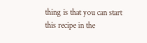thing is that you can start this recipe in the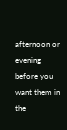afternoon or evening before you want them in the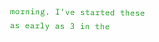morning. I've started these as early as 3 in the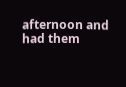afternoon and had them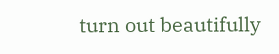turn out beautifully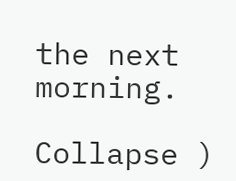the next morning.

Collapse )